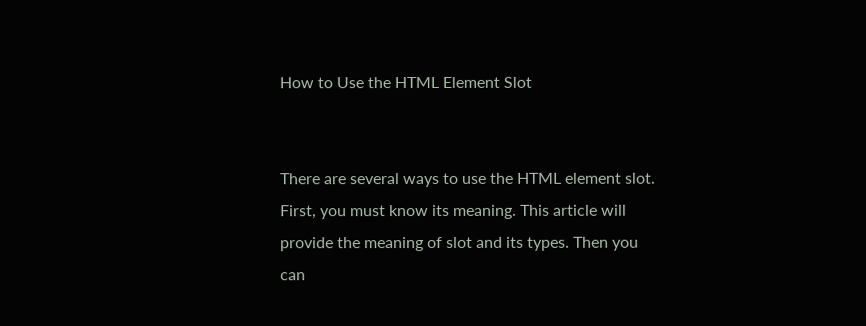How to Use the HTML Element Slot


There are several ways to use the HTML element slot. First, you must know its meaning. This article will provide the meaning of slot and its types. Then you can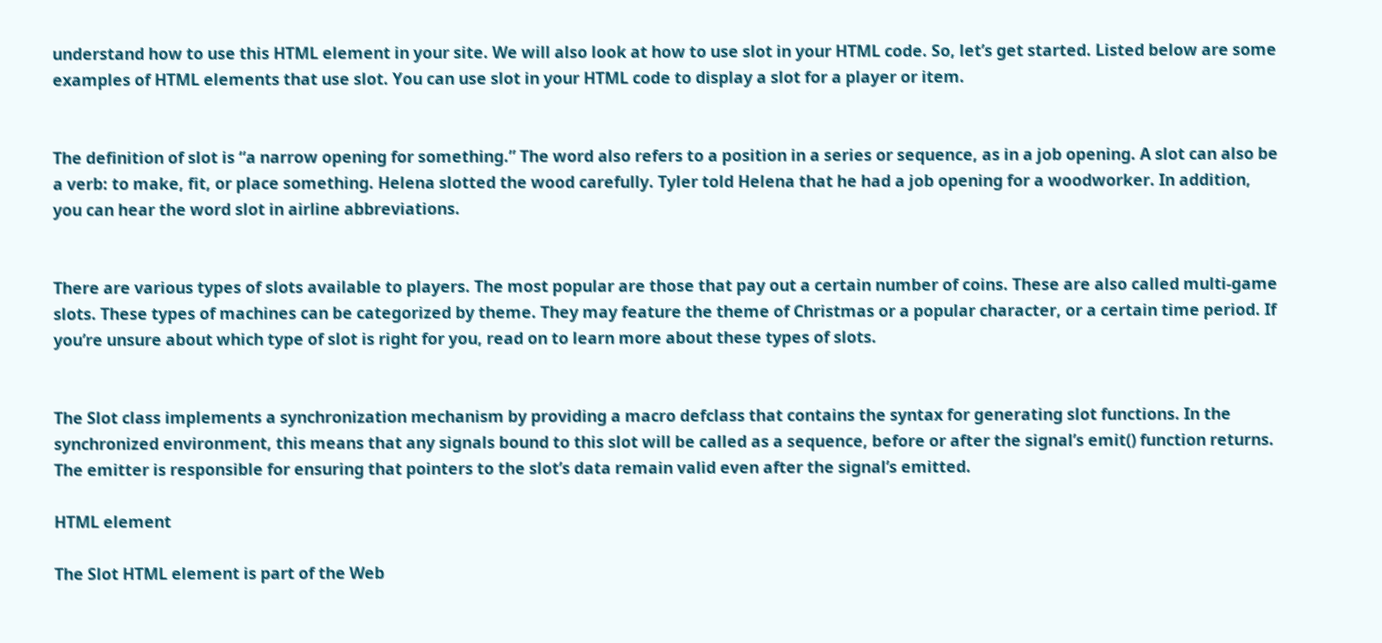understand how to use this HTML element in your site. We will also look at how to use slot in your HTML code. So, let’s get started. Listed below are some examples of HTML elements that use slot. You can use slot in your HTML code to display a slot for a player or item.


The definition of slot is “a narrow opening for something.” The word also refers to a position in a series or sequence, as in a job opening. A slot can also be a verb: to make, fit, or place something. Helena slotted the wood carefully. Tyler told Helena that he had a job opening for a woodworker. In addition, you can hear the word slot in airline abbreviations.


There are various types of slots available to players. The most popular are those that pay out a certain number of coins. These are also called multi-game slots. These types of machines can be categorized by theme. They may feature the theme of Christmas or a popular character, or a certain time period. If you’re unsure about which type of slot is right for you, read on to learn more about these types of slots.


The Slot class implements a synchronization mechanism by providing a macro defclass that contains the syntax for generating slot functions. In the synchronized environment, this means that any signals bound to this slot will be called as a sequence, before or after the signal’s emit() function returns. The emitter is responsible for ensuring that pointers to the slot’s data remain valid even after the signal’s emitted.

HTML element

The Slot HTML element is part of the Web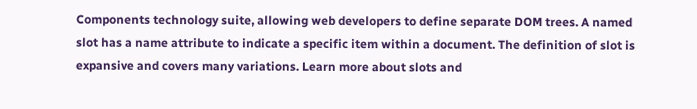Components technology suite, allowing web developers to define separate DOM trees. A named slot has a name attribute to indicate a specific item within a document. The definition of slot is expansive and covers many variations. Learn more about slots and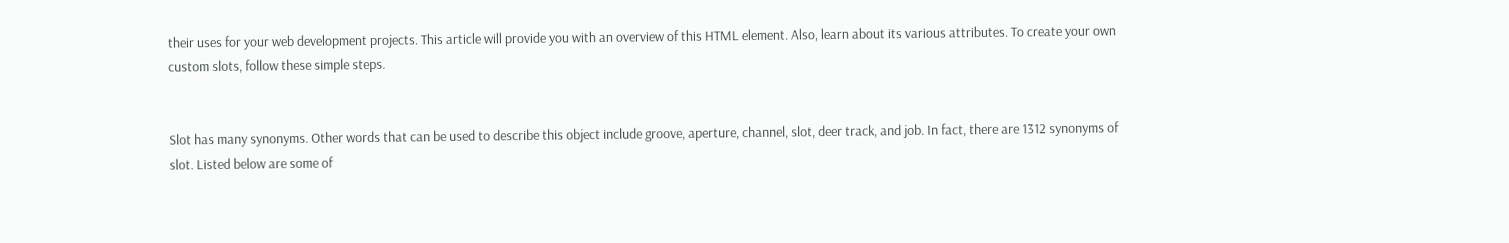their uses for your web development projects. This article will provide you with an overview of this HTML element. Also, learn about its various attributes. To create your own custom slots, follow these simple steps.


Slot has many synonyms. Other words that can be used to describe this object include groove, aperture, channel, slot, deer track, and job. In fact, there are 1312 synonyms of slot. Listed below are some of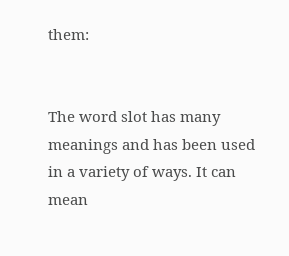them:


The word slot has many meanings and has been used in a variety of ways. It can mean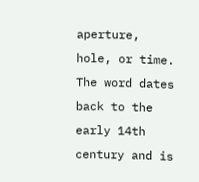aperture, hole, or time. The word dates back to the early 14th century and is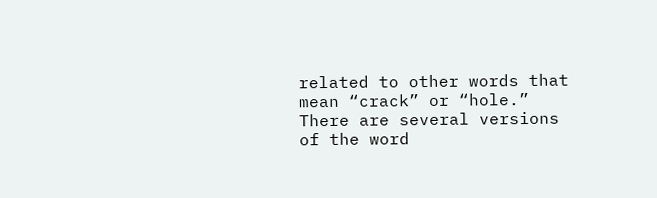related to other words that mean “crack” or “hole.” There are several versions of the word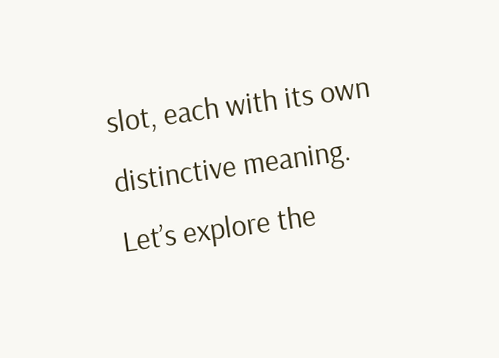slot, each with its own distinctive meaning. Let’s explore the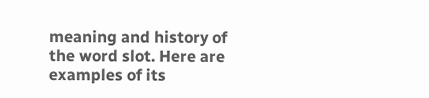meaning and history of the word slot. Here are examples of its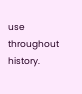use throughout history.